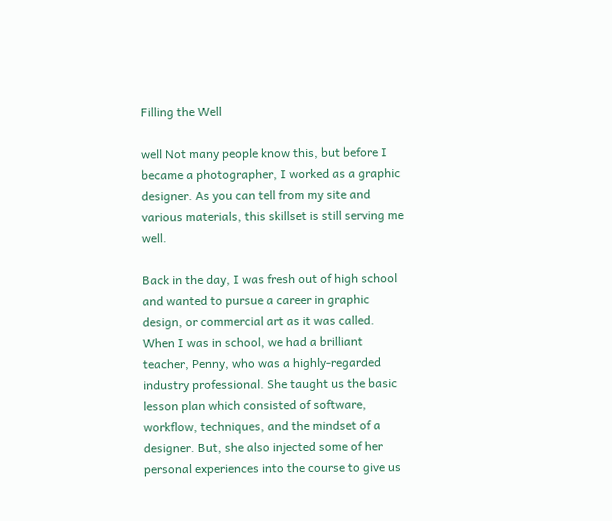Filling the Well

well Not many people know this, but before I became a photographer, I worked as a graphic designer. As you can tell from my site and various materials, this skillset is still serving me well.

Back in the day, I was fresh out of high school and wanted to pursue a career in graphic design, or commercial art as it was called. When I was in school, we had a brilliant teacher, Penny, who was a highly-regarded industry professional. She taught us the basic lesson plan which consisted of software, workflow, techniques, and the mindset of a designer. But, she also injected some of her personal experiences into the course to give us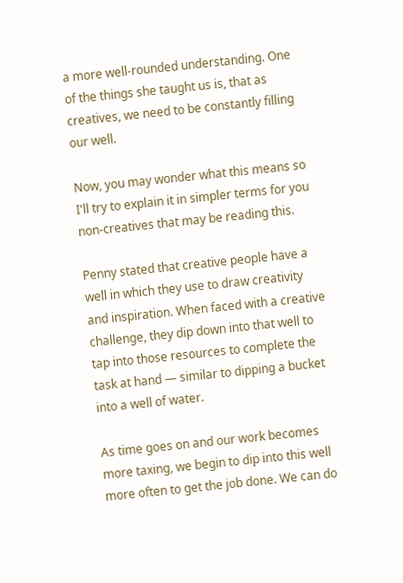a more well-rounded understanding. One of the things she taught us is, that as creatives, we need to be constantly filling our well.

Now, you may wonder what this means so I'll try to explain it in simpler terms for you non-creatives that may be reading this.

Penny stated that creative people have a well in which they use to draw creativity and inspiration. When faced with a creative challenge, they dip down into that well to tap into those resources to complete the task at hand — similar to dipping a bucket into a well of water.

As time goes on and our work becomes more taxing, we begin to dip into this well more often to get the job done. We can do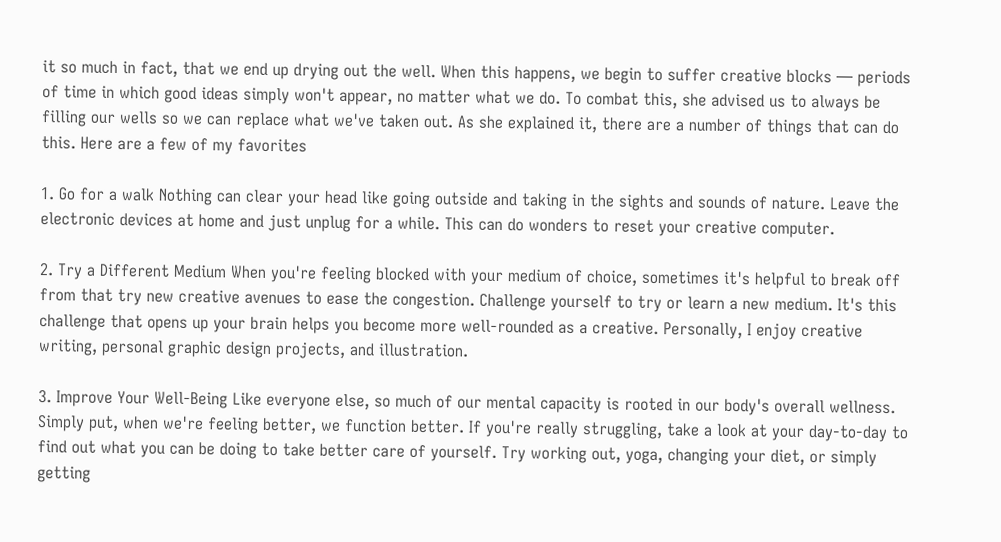it so much in fact, that we end up drying out the well. When this happens, we begin to suffer creative blocks — periods of time in which good ideas simply won't appear, no matter what we do. To combat this, she advised us to always be filling our wells so we can replace what we've taken out. As she explained it, there are a number of things that can do this. Here are a few of my favorites

1. Go for a walk Nothing can clear your head like going outside and taking in the sights and sounds of nature. Leave the electronic devices at home and just unplug for a while. This can do wonders to reset your creative computer.

2. Try a Different Medium When you're feeling blocked with your medium of choice, sometimes it's helpful to break off from that try new creative avenues to ease the congestion. Challenge yourself to try or learn a new medium. It's this challenge that opens up your brain helps you become more well-rounded as a creative. Personally, I enjoy creative writing, personal graphic design projects, and illustration.

3. Improve Your Well-Being Like everyone else, so much of our mental capacity is rooted in our body's overall wellness. Simply put, when we're feeling better, we function better. If you're really struggling, take a look at your day-to-day to find out what you can be doing to take better care of yourself. Try working out, yoga, changing your diet, or simply getting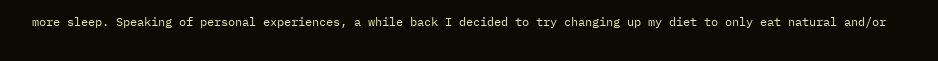more sleep. Speaking of personal experiences, a while back I decided to try changing up my diet to only eat natural and/or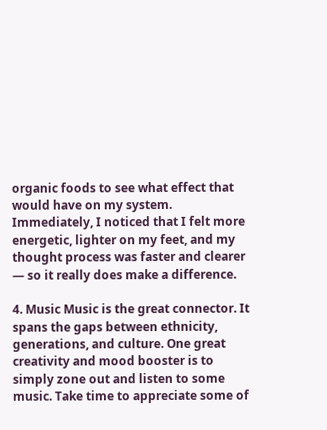organic foods to see what effect that would have on my system. Immediately, I noticed that I felt more energetic, lighter on my feet, and my thought process was faster and clearer — so it really does make a difference.

4. Music Music is the great connector. It spans the gaps between ethnicity, generations, and culture. One great creativity and mood booster is to simply zone out and listen to some music. Take time to appreciate some of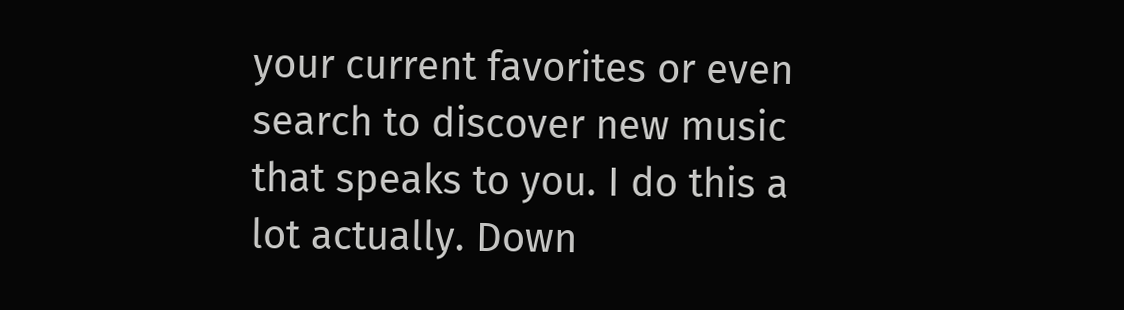your current favorites or even search to discover new music that speaks to you. I do this a lot actually. Down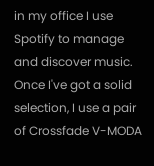in my office I use Spotify to manage and discover music. Once I've got a solid selection, I use a pair of Crossfade V-MODA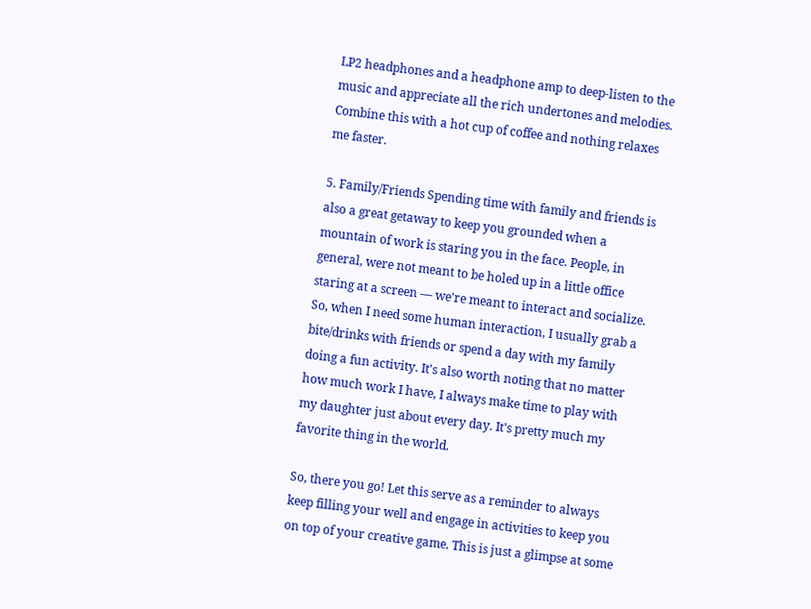LP2 headphones and a headphone amp to deep-listen to the music and appreciate all the rich undertones and melodies. Combine this with a hot cup of coffee and nothing relaxes me faster.

5. Family/Friends Spending time with family and friends is also a great getaway to keep you grounded when a mountain of work is staring you in the face. People, in general, were not meant to be holed up in a little office staring at a screen — we're meant to interact and socialize. So, when I need some human interaction, I usually grab a bite/drinks with friends or spend a day with my family doing a fun activity. It's also worth noting that no matter how much work I have, I always make time to play with my daughter just about every day. It's pretty much my favorite thing in the world.

So, there you go! Let this serve as a reminder to always keep filling your well and engage in activities to keep you on top of your creative game. This is just a glimpse at some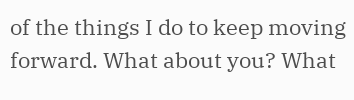of the things I do to keep moving forward. What about you? What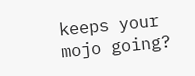keeps your mojo going?